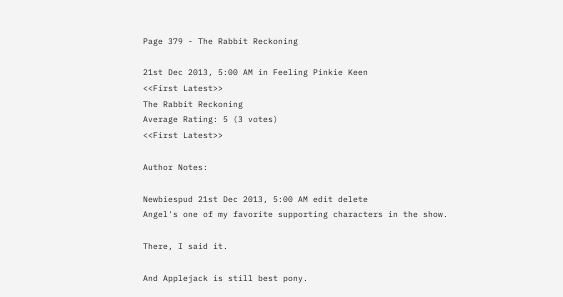Page 379 - The Rabbit Reckoning

21st Dec 2013, 5:00 AM in Feeling Pinkie Keen
<<First Latest>>
The Rabbit Reckoning
Average Rating: 5 (3 votes)
<<First Latest>>

Author Notes:

Newbiespud 21st Dec 2013, 5:00 AM edit delete
Angel's one of my favorite supporting characters in the show.

There, I said it.

And Applejack is still best pony.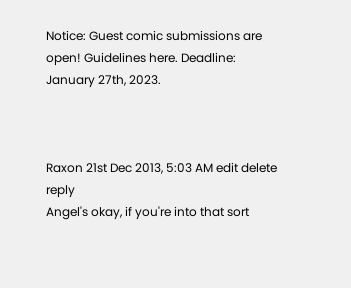Notice: Guest comic submissions are open! Guidelines here. Deadline: January 27th, 2023.



Raxon 21st Dec 2013, 5:03 AM edit delete reply
Angel's okay, if you're into that sort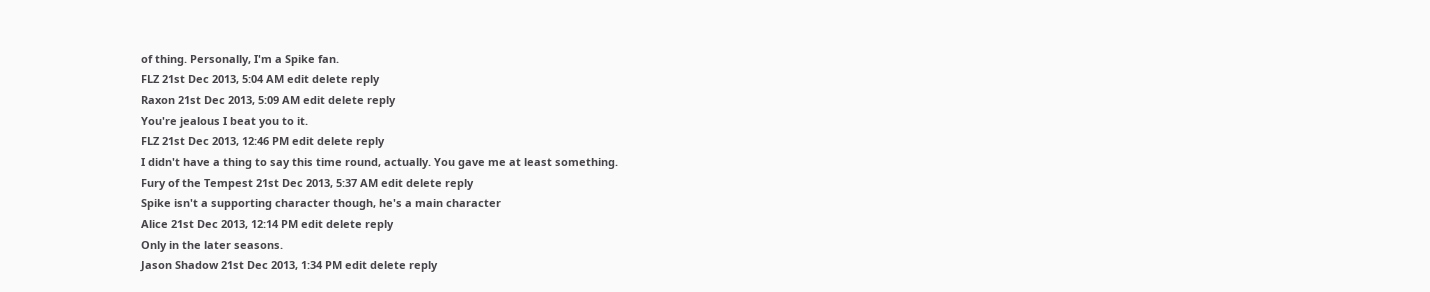of thing. Personally, I'm a Spike fan.
FLZ 21st Dec 2013, 5:04 AM edit delete reply
Raxon 21st Dec 2013, 5:09 AM edit delete reply
You're jealous I beat you to it.
FLZ 21st Dec 2013, 12:46 PM edit delete reply
I didn't have a thing to say this time round, actually. You gave me at least something.
Fury of the Tempest 21st Dec 2013, 5:37 AM edit delete reply
Spike isn't a supporting character though, he's a main character
Alice 21st Dec 2013, 12:14 PM edit delete reply
Only in the later seasons.
Jason Shadow 21st Dec 2013, 1:34 PM edit delete reply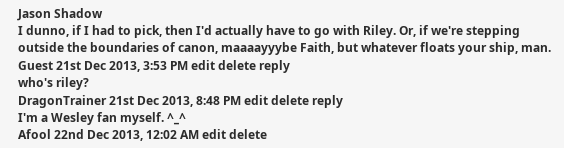Jason Shadow
I dunno, if I had to pick, then I'd actually have to go with Riley. Or, if we're stepping outside the boundaries of canon, maaaayyybe Faith, but whatever floats your ship, man.
Guest 21st Dec 2013, 3:53 PM edit delete reply
who's riley?
DragonTrainer 21st Dec 2013, 8:48 PM edit delete reply
I'm a Wesley fan myself. ^_^
Afool 22nd Dec 2013, 12:02 AM edit delete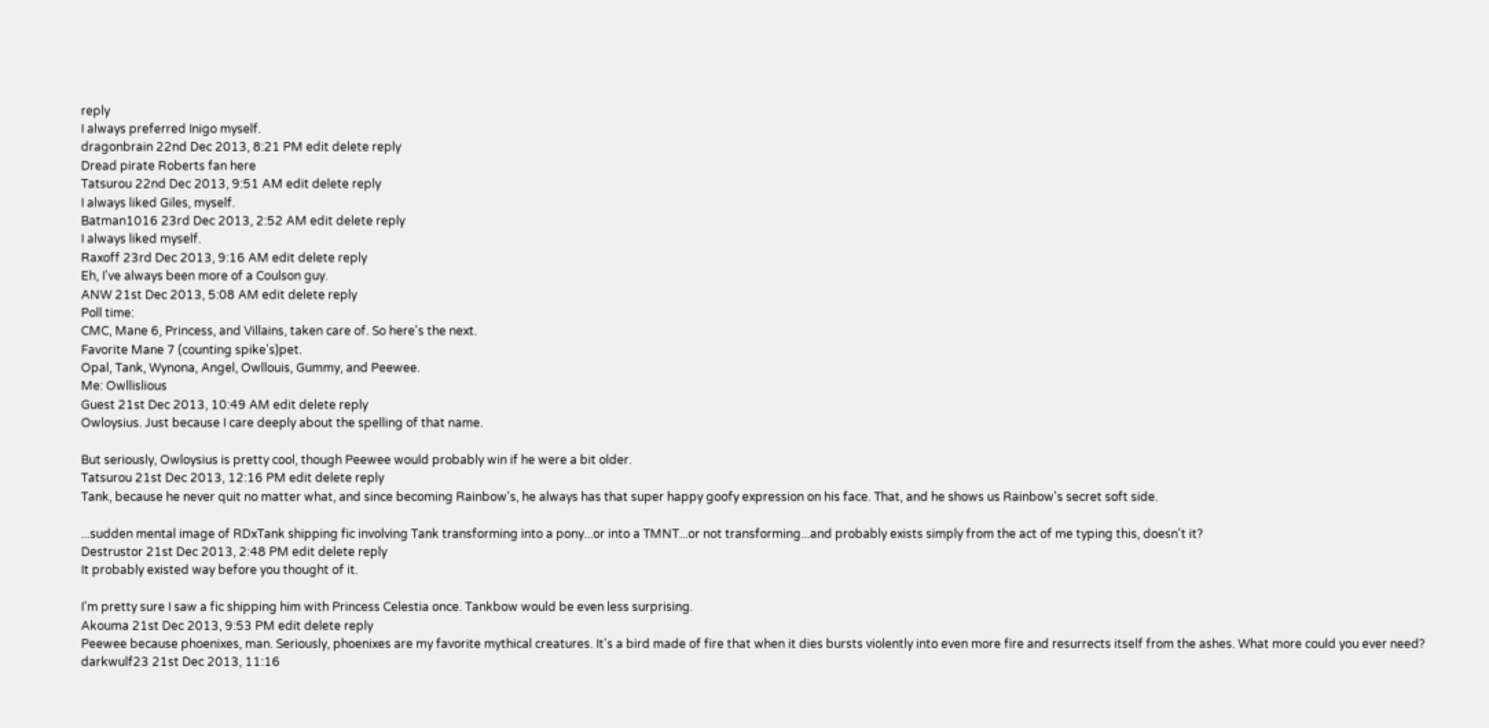reply
I always preferred Inigo myself.
dragonbrain 22nd Dec 2013, 8:21 PM edit delete reply
Dread pirate Roberts fan here
Tatsurou 22nd Dec 2013, 9:51 AM edit delete reply
I always liked Giles, myself.
Batman1016 23rd Dec 2013, 2:52 AM edit delete reply
I always liked myself.
Raxoff 23rd Dec 2013, 9:16 AM edit delete reply
Eh, I've always been more of a Coulson guy.
ANW 21st Dec 2013, 5:08 AM edit delete reply
Poll time:
CMC, Mane 6, Princess, and Villains, taken care of. So here's the next.
Favorite Mane 7 (counting spike's)pet.
Opal, Tank, Wynona, Angel, Owllouis, Gummy, and Peewee.
Me: Owllislious
Guest 21st Dec 2013, 10:49 AM edit delete reply
Owloysius. Just because I care deeply about the spelling of that name.

But seriously, Owloysius is pretty cool, though Peewee would probably win if he were a bit older.
Tatsurou 21st Dec 2013, 12:16 PM edit delete reply
Tank, because he never quit no matter what, and since becoming Rainbow's, he always has that super happy goofy expression on his face. That, and he shows us Rainbow's secret soft side.

...sudden mental image of RDxTank shipping fic involving Tank transforming into a pony...or into a TMNT...or not transforming...and probably exists simply from the act of me typing this, doesn't it?
Destrustor 21st Dec 2013, 2:48 PM edit delete reply
It probably existed way before you thought of it.

I'm pretty sure I saw a fic shipping him with Princess Celestia once. Tankbow would be even less surprising.
Akouma 21st Dec 2013, 9:53 PM edit delete reply
Peewee because phoenixes, man. Seriously, phoenixes are my favorite mythical creatures. It's a bird made of fire that when it dies bursts violently into even more fire and resurrects itself from the ashes. What more could you ever need?
darkwulf23 21st Dec 2013, 11:16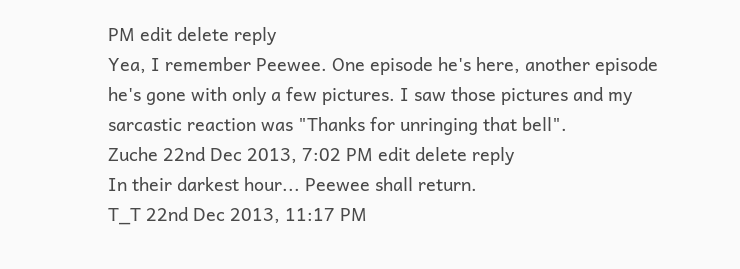PM edit delete reply
Yea, I remember Peewee. One episode he's here, another episode he's gone with only a few pictures. I saw those pictures and my sarcastic reaction was "Thanks for unringing that bell".
Zuche 22nd Dec 2013, 7:02 PM edit delete reply
In their darkest hour... Peewee shall return.
T_T 22nd Dec 2013, 11:17 PM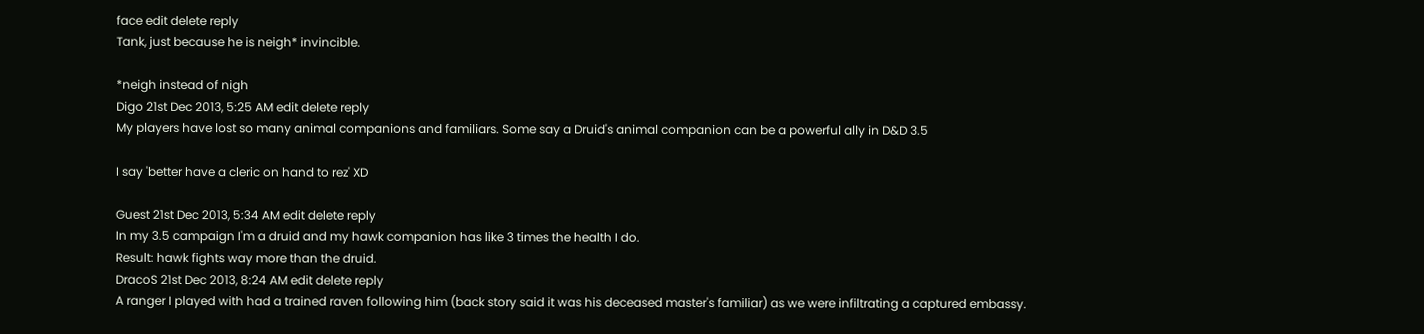face edit delete reply
Tank, just because he is neigh* invincible.

*neigh instead of nigh
Digo 21st Dec 2013, 5:25 AM edit delete reply
My players have lost so many animal companions and familiars. Some say a Druid's animal companion can be a powerful ally in D&D 3.5

I say 'better have a cleric on hand to rez' XD

Guest 21st Dec 2013, 5:34 AM edit delete reply
In my 3.5 campaign I'm a druid and my hawk companion has like 3 times the health I do.
Result: hawk fights way more than the druid.
DracoS 21st Dec 2013, 8:24 AM edit delete reply
A ranger I played with had a trained raven following him (back story said it was his deceased master's familiar) as we were infiltrating a captured embassy.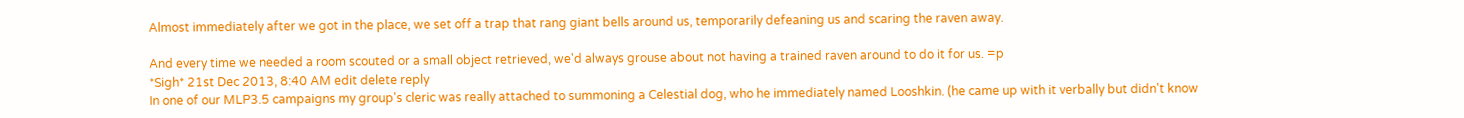Almost immediately after we got in the place, we set off a trap that rang giant bells around us, temporarily defeaning us and scaring the raven away.

And every time we needed a room scouted or a small object retrieved, we'd always grouse about not having a trained raven around to do it for us. =p
*Sigh* 21st Dec 2013, 8:40 AM edit delete reply
In one of our MLP3.5 campaigns my group's cleric was really attached to summoning a Celestial dog, who he immediately named Looshkin. (he came up with it verbally but didn't know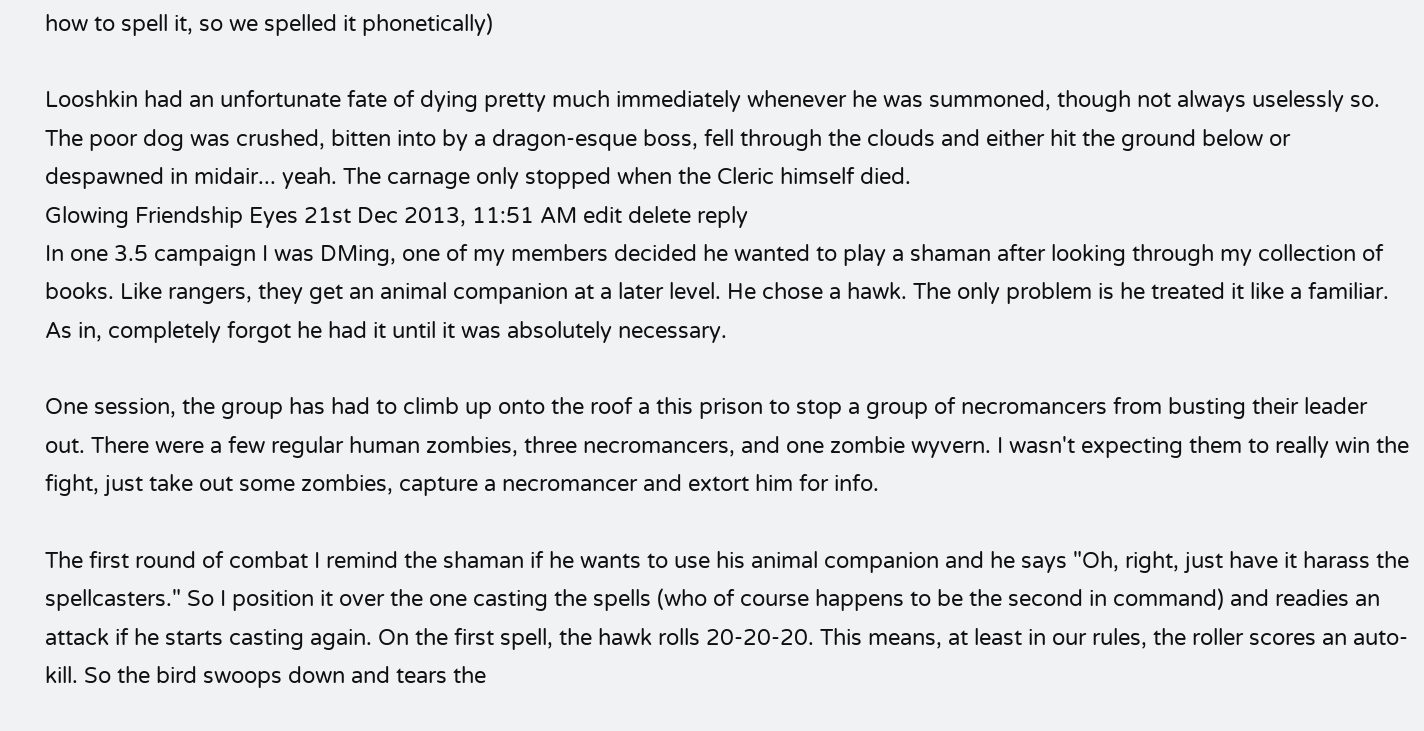how to spell it, so we spelled it phonetically)

Looshkin had an unfortunate fate of dying pretty much immediately whenever he was summoned, though not always uselessly so. The poor dog was crushed, bitten into by a dragon-esque boss, fell through the clouds and either hit the ground below or despawned in midair... yeah. The carnage only stopped when the Cleric himself died.
Glowing Friendship Eyes 21st Dec 2013, 11:51 AM edit delete reply
In one 3.5 campaign I was DMing, one of my members decided he wanted to play a shaman after looking through my collection of books. Like rangers, they get an animal companion at a later level. He chose a hawk. The only problem is he treated it like a familiar. As in, completely forgot he had it until it was absolutely necessary.

One session, the group has had to climb up onto the roof a this prison to stop a group of necromancers from busting their leader out. There were a few regular human zombies, three necromancers, and one zombie wyvern. I wasn't expecting them to really win the fight, just take out some zombies, capture a necromancer and extort him for info.

The first round of combat I remind the shaman if he wants to use his animal companion and he says "Oh, right, just have it harass the spellcasters." So I position it over the one casting the spells (who of course happens to be the second in command) and readies an attack if he starts casting again. On the first spell, the hawk rolls 20-20-20. This means, at least in our rules, the roller scores an auto-kill. So the bird swoops down and tears the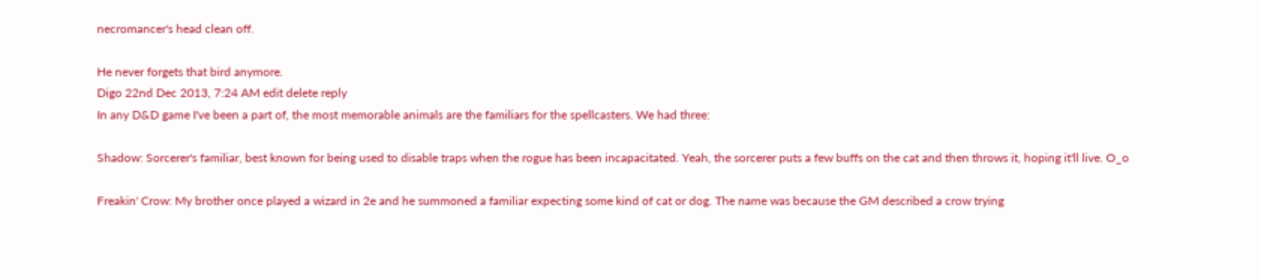necromancer's head clean off.

He never forgets that bird anymore.
Digo 22nd Dec 2013, 7:24 AM edit delete reply
In any D&D game I've been a part of, the most memorable animals are the familiars for the spellcasters. We had three:

Shadow: Sorcerer's familiar, best known for being used to disable traps when the rogue has been incapacitated. Yeah, the sorcerer puts a few buffs on the cat and then throws it, hoping it'll live. O_o

Freakin' Crow: My brother once played a wizard in 2e and he summoned a familiar expecting some kind of cat or dog. The name was because the GM described a crow trying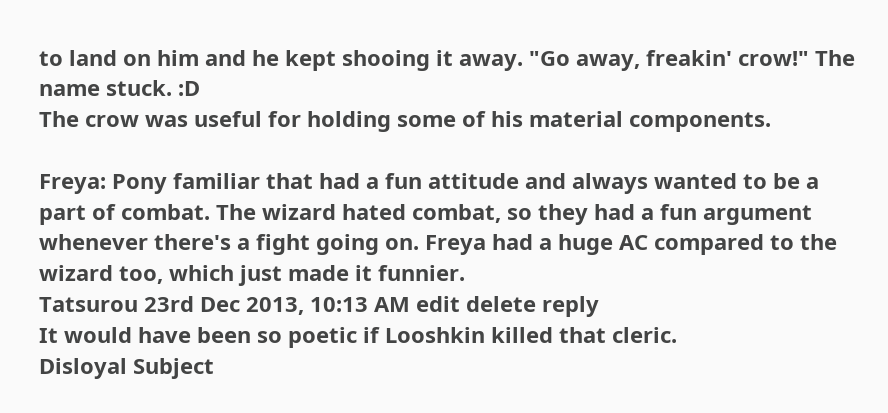to land on him and he kept shooing it away. "Go away, freakin' crow!" The name stuck. :D
The crow was useful for holding some of his material components.

Freya: Pony familiar that had a fun attitude and always wanted to be a part of combat. The wizard hated combat, so they had a fun argument whenever there's a fight going on. Freya had a huge AC compared to the wizard too, which just made it funnier.
Tatsurou 23rd Dec 2013, 10:13 AM edit delete reply
It would have been so poetic if Looshkin killed that cleric.
Disloyal Subject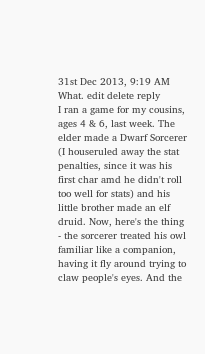31st Dec 2013, 9:19 AM What. edit delete reply
I ran a game for my cousins, ages 4 & 6, last week. The elder made a Dwarf Sorcerer (I houseruled away the stat penalties, since it was his first char amd he didn't roll too well for stats) and his little brother made an elf druid. Now, here's the thing - the sorcerer treated his owl familiar like a companion, having it fly around trying to claw people's eyes. And the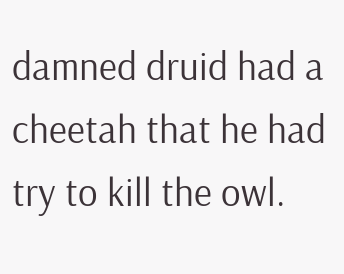damned druid had a cheetah that he had try to kill the owl.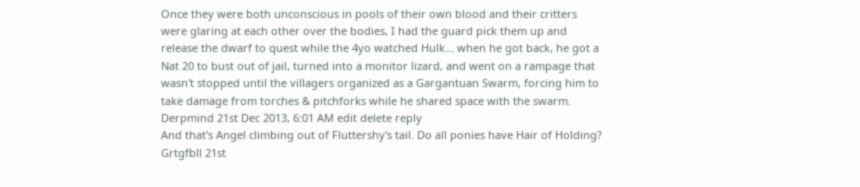Once they were both unconscious in pools of their own blood and their critters were glaring at each other over the bodies, I had the guard pick them up and release the dwarf to quest while the 4yo watched Hulk... when he got back, he got a Nat 20 to bust out of jail, turned into a monitor lizard, and went on a rampage that wasn't stopped until the villagers organized as a Gargantuan Swarm, forcing him to take damage from torches & pitchforks while he shared space with the swarm.
Derpmind 21st Dec 2013, 6:01 AM edit delete reply
And that's Angel climbing out of Fluttershy's tail. Do all ponies have Hair of Holding?
Grtgfbll 21st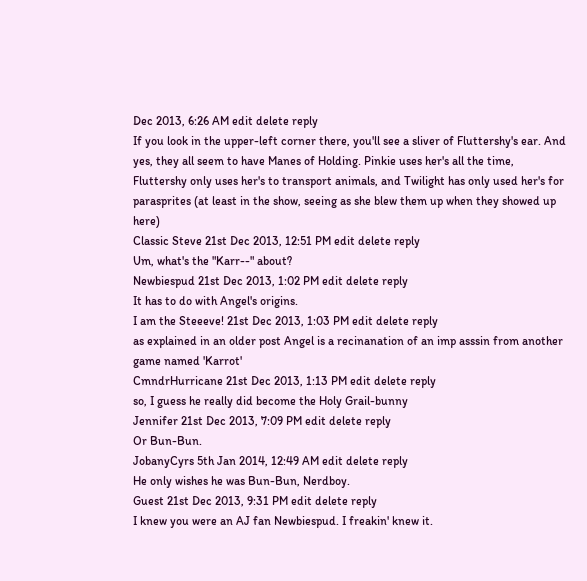Dec 2013, 6:26 AM edit delete reply
If you look in the upper-left corner there, you'll see a sliver of Fluttershy's ear. And yes, they all seem to have Manes of Holding. Pinkie uses her's all the time, Fluttershy only uses her's to transport animals, and Twilight has only used her's for parasprites (at least in the show, seeing as she blew them up when they showed up here)
Classic Steve 21st Dec 2013, 12:51 PM edit delete reply
Um, what's the "Karr--" about?
Newbiespud 21st Dec 2013, 1:02 PM edit delete reply
It has to do with Angel's origins.
I am the Steeeve! 21st Dec 2013, 1:03 PM edit delete reply
as explained in an older post Angel is a recinanation of an imp asssin from another game named 'Karrot'
CmndrHurricane 21st Dec 2013, 1:13 PM edit delete reply
so, I guess he really did become the Holy Grail-bunny
Jennifer 21st Dec 2013, 7:09 PM edit delete reply
Or Bun-Bun.
JobanyCyrs 5th Jan 2014, 12:49 AM edit delete reply
He only wishes he was Bun-Bun, Nerdboy.
Guest 21st Dec 2013, 9:31 PM edit delete reply
I knew you were an AJ fan Newbiespud. I freakin' knew it.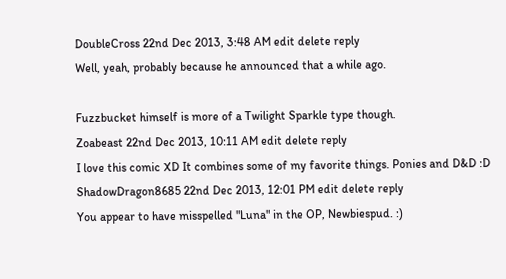DoubleCross 22nd Dec 2013, 3:48 AM edit delete reply
Well, yeah, probably because he announced that a while ago.

Fuzzbucket himself is more of a Twilight Sparkle type though.
Zoabeast 22nd Dec 2013, 10:11 AM edit delete reply
I love this comic XD It combines some of my favorite things. Ponies and D&D :D
ShadowDragon8685 22nd Dec 2013, 12:01 PM edit delete reply
You appear to have misspelled "Luna" in the OP, Newbiespud. :)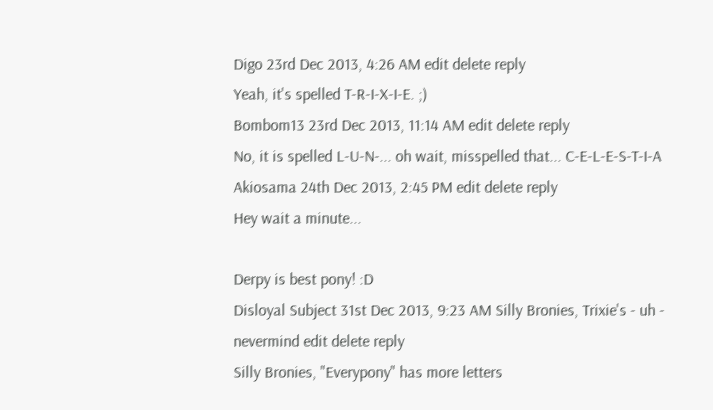Digo 23rd Dec 2013, 4:26 AM edit delete reply
Yeah, it's spelled T-R-I-X-I-E. ;)
Bombom13 23rd Dec 2013, 11:14 AM edit delete reply
No, it is spelled L-U-N-... oh wait, misspelled that... C-E-L-E-S-T-I-A
Akiosama 24th Dec 2013, 2:45 PM edit delete reply
Hey wait a minute...

Derpy is best pony! :D
Disloyal Subject 31st Dec 2013, 9:23 AM Silly Bronies, Trixie's - uh - nevermind edit delete reply
Silly Bronies, "Everypony" has more letters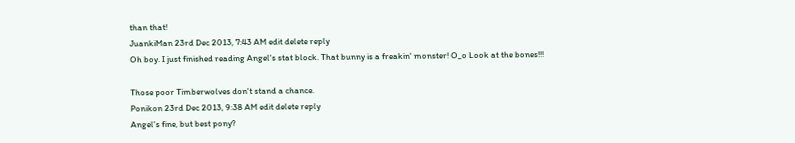than that!
JuankiMan 23rd Dec 2013, 7:43 AM edit delete reply
Oh boy. I just finished reading Angel's stat block. That bunny is a freakin' monster! O_o Look at the bones!!!

Those poor Timberwolves don't stand a chance.
Ponikon 23rd Dec 2013, 9:38 AM edit delete reply
Angel's fine, but best pony?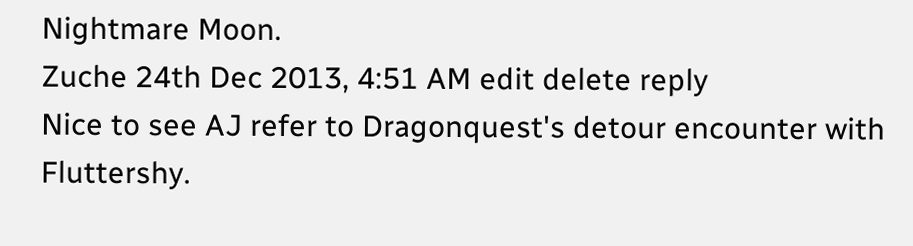Nightmare Moon.
Zuche 24th Dec 2013, 4:51 AM edit delete reply
Nice to see AJ refer to Dragonquest's detour encounter with Fluttershy.